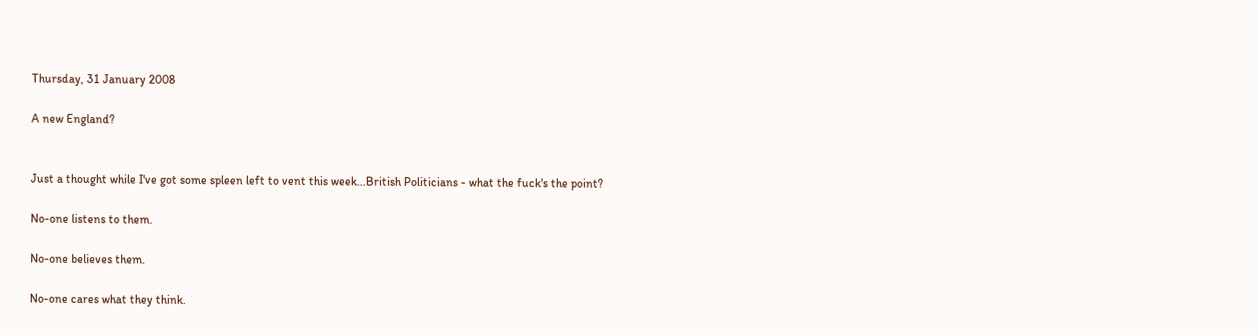Thursday, 31 January 2008

A new England?


Just a thought while I've got some spleen left to vent this week...British Politicians - what the fuck's the point?

No-one listens to them.

No-one believes them.

No-one cares what they think.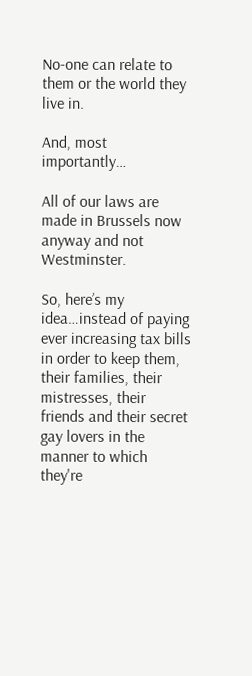No-one can relate to them or the world they live in.

And, most importantly…

All of our laws are made in Brussels now anyway and not Westminster.

So, here’s my idea…instead of paying ever increasing tax bills in order to keep them, their families, their mistresses, their friends and their secret gay lovers in the manner to which they're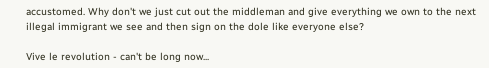accustomed. Why don't we just cut out the middleman and give everything we own to the next illegal immigrant we see and then sign on the dole like everyone else?

Vive le revolution - can't be long now...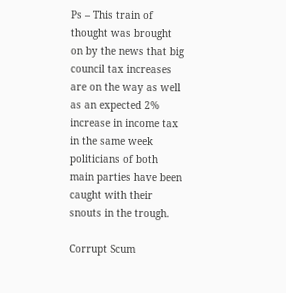Ps – This train of thought was brought on by the news that big council tax increases are on the way as well as an expected 2% increase in income tax in the same week politicians of both main parties have been caught with their snouts in the trough.

Corrupt Scum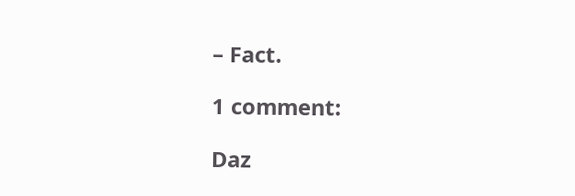– Fact.

1 comment:

Daz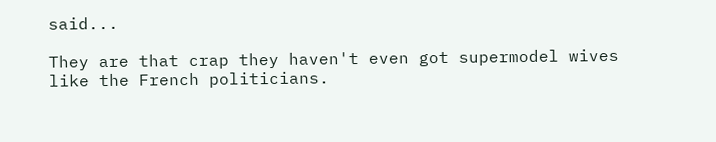said...

They are that crap they haven't even got supermodel wives like the French politicians.